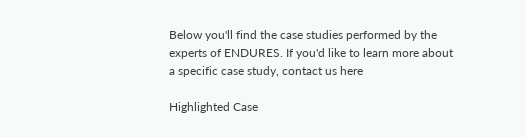Below you'll find the case studies performed by the experts of ENDURES. If you'd like to learn more about a specific case study, contact us here

Highlighted Case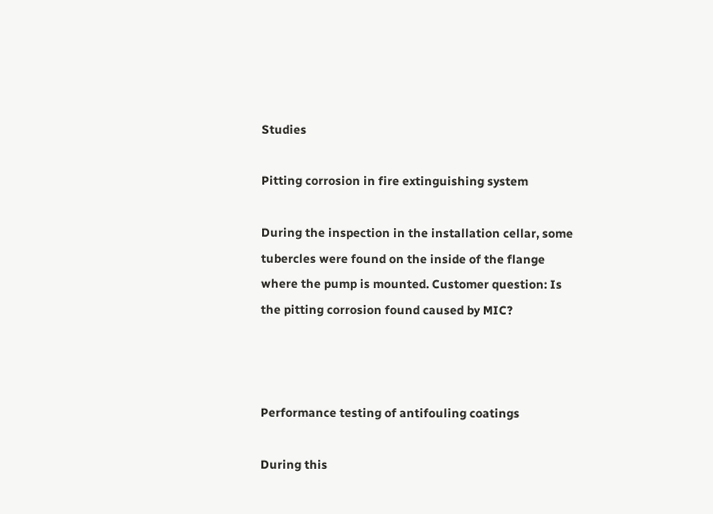Studies

Pitting corrosion in fire extinguishing system

During the inspection in the installation cellar, some tubercles were found on the inside of the flange where the pump is mounted. Customer question: Is the pitting corrosion found caused by MIC?



Performance testing of antifouling coatings

During this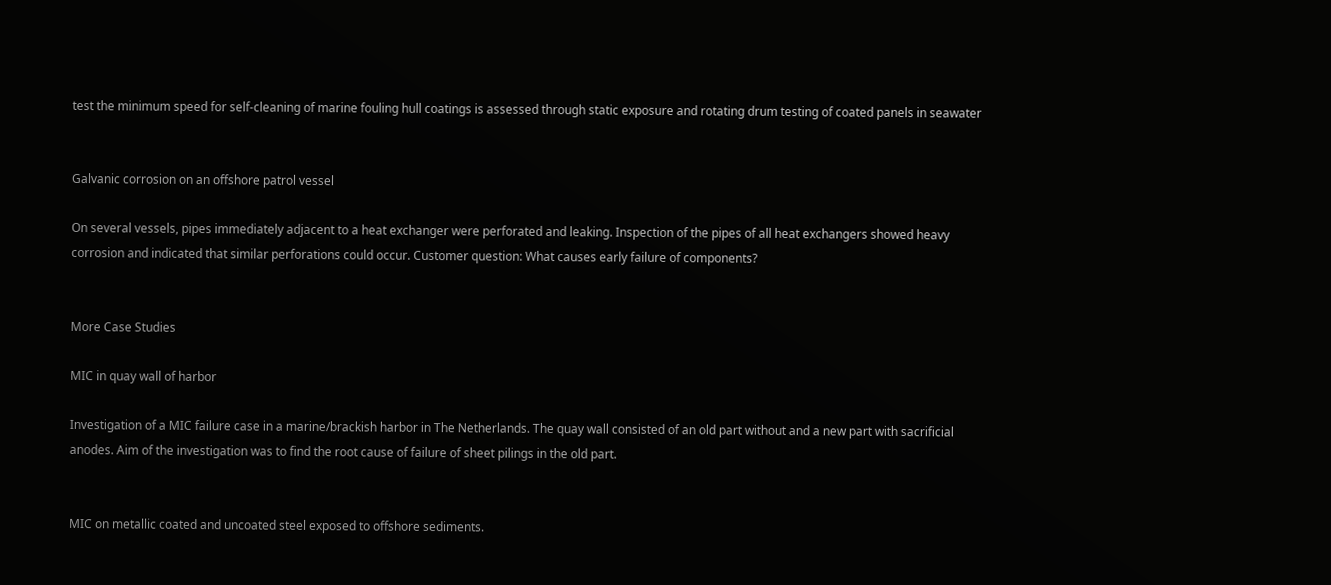test the minimum speed for self-cleaning of marine fouling hull coatings is assessed through static exposure and rotating drum testing of coated panels in seawater


Galvanic corrosion on an offshore patrol vessel

On several vessels, pipes immediately adjacent to a heat exchanger were perforated and leaking. Inspection of the pipes of all heat exchangers showed heavy corrosion and indicated that similar perforations could occur. Customer question: What causes early failure of components?


More Case Studies

MIC in quay wall of harbor

Investigation of a MIC failure case in a marine/brackish harbor in The Netherlands. The quay wall consisted of an old part without and a new part with sacrificial anodes. Aim of the investigation was to find the root cause of failure of sheet pilings in the old part.


MIC on metallic coated and uncoated steel exposed to offshore sediments.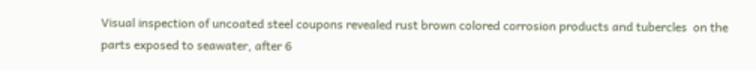Visual inspection of uncoated steel coupons revealed rust brown colored corrosion products and tubercles  on the parts exposed to seawater, after 6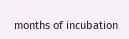months of incubation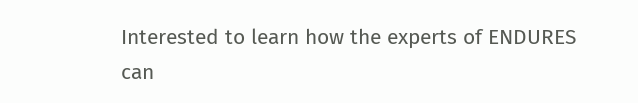Interested to learn how the experts of ENDURES can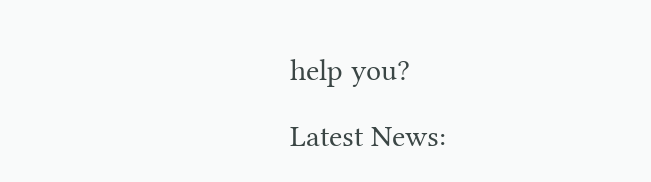help you?

Latest News: